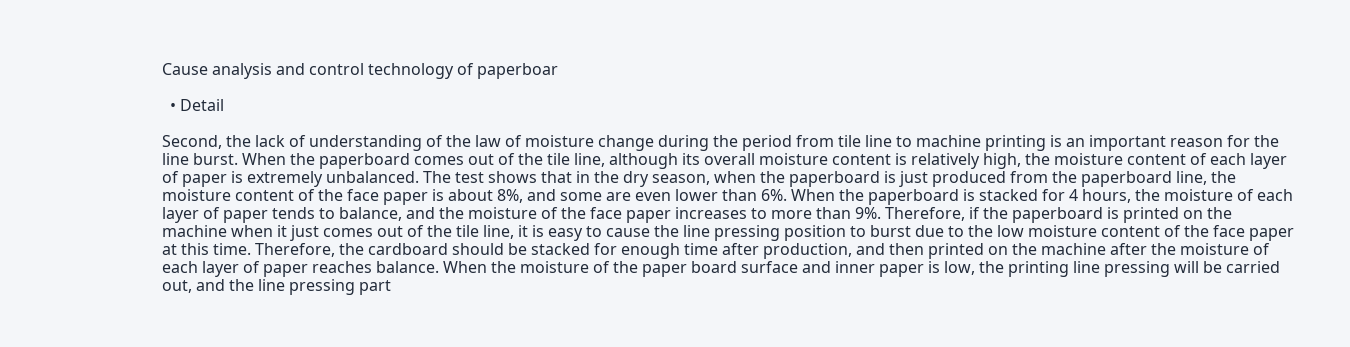Cause analysis and control technology of paperboar

  • Detail

Second, the lack of understanding of the law of moisture change during the period from tile line to machine printing is an important reason for the line burst. When the paperboard comes out of the tile line, although its overall moisture content is relatively high, the moisture content of each layer of paper is extremely unbalanced. The test shows that in the dry season, when the paperboard is just produced from the paperboard line, the moisture content of the face paper is about 8%, and some are even lower than 6%. When the paperboard is stacked for 4 hours, the moisture of each layer of paper tends to balance, and the moisture of the face paper increases to more than 9%. Therefore, if the paperboard is printed on the machine when it just comes out of the tile line, it is easy to cause the line pressing position to burst due to the low moisture content of the face paper at this time. Therefore, the cardboard should be stacked for enough time after production, and then printed on the machine after the moisture of each layer of paper reaches balance. When the moisture of the paper board surface and inner paper is low, the printing line pressing will be carried out, and the line pressing part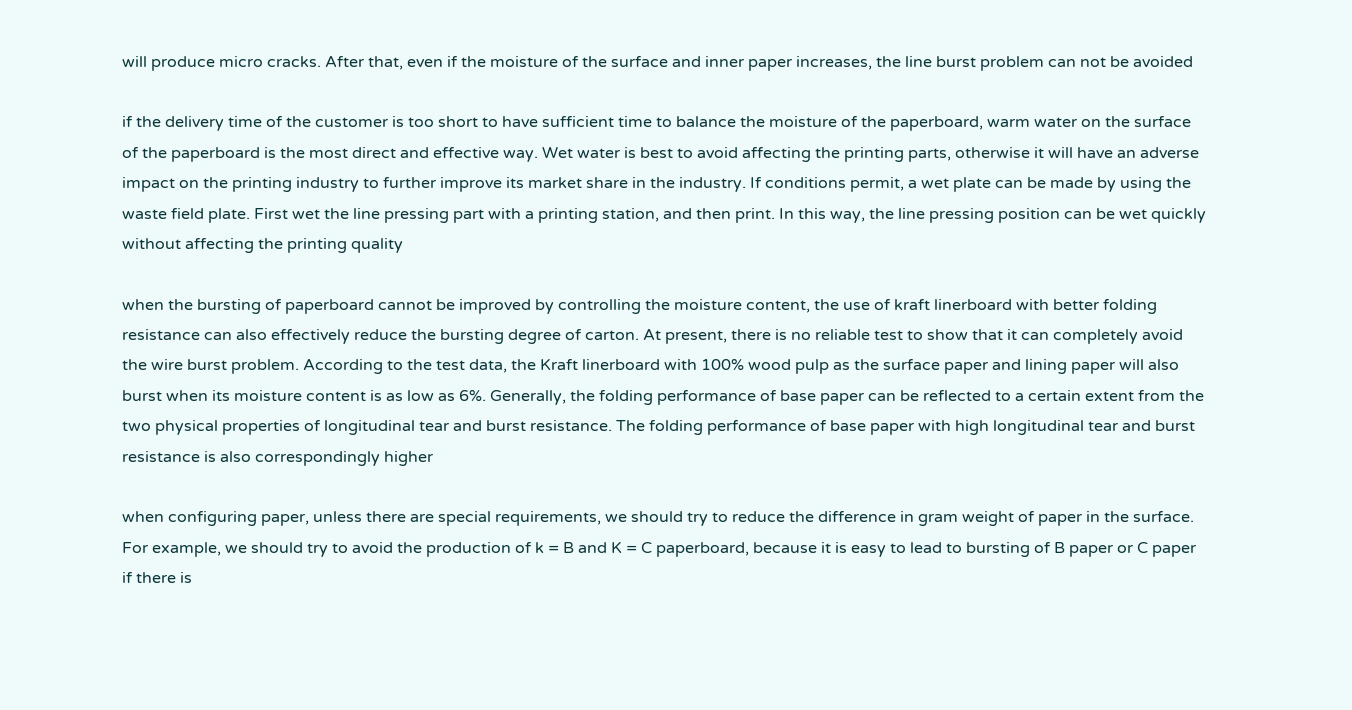will produce micro cracks. After that, even if the moisture of the surface and inner paper increases, the line burst problem can not be avoided

if the delivery time of the customer is too short to have sufficient time to balance the moisture of the paperboard, warm water on the surface of the paperboard is the most direct and effective way. Wet water is best to avoid affecting the printing parts, otherwise it will have an adverse impact on the printing industry to further improve its market share in the industry. If conditions permit, a wet plate can be made by using the waste field plate. First wet the line pressing part with a printing station, and then print. In this way, the line pressing position can be wet quickly without affecting the printing quality

when the bursting of paperboard cannot be improved by controlling the moisture content, the use of kraft linerboard with better folding resistance can also effectively reduce the bursting degree of carton. At present, there is no reliable test to show that it can completely avoid the wire burst problem. According to the test data, the Kraft linerboard with 100% wood pulp as the surface paper and lining paper will also burst when its moisture content is as low as 6%. Generally, the folding performance of base paper can be reflected to a certain extent from the two physical properties of longitudinal tear and burst resistance. The folding performance of base paper with high longitudinal tear and burst resistance is also correspondingly higher

when configuring paper, unless there are special requirements, we should try to reduce the difference in gram weight of paper in the surface. For example, we should try to avoid the production of k = B and K = C paperboard, because it is easy to lead to bursting of B paper or C paper if there is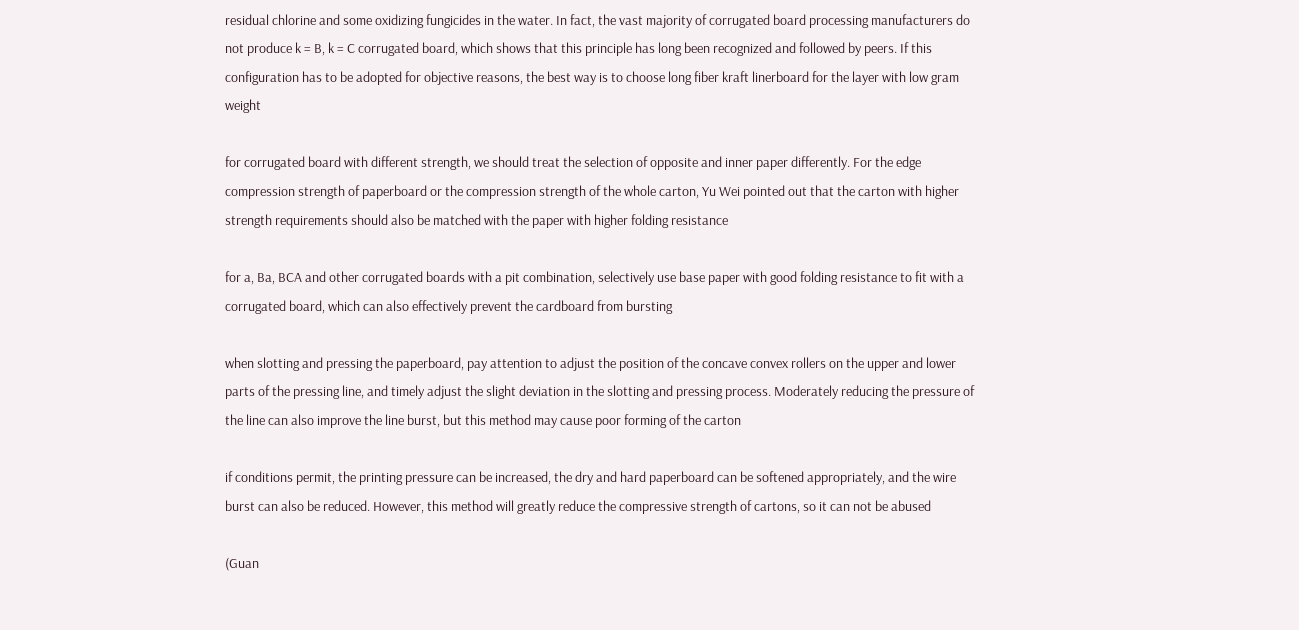residual chlorine and some oxidizing fungicides in the water. In fact, the vast majority of corrugated board processing manufacturers do not produce k = B, k = C corrugated board, which shows that this principle has long been recognized and followed by peers. If this configuration has to be adopted for objective reasons, the best way is to choose long fiber kraft linerboard for the layer with low gram weight

for corrugated board with different strength, we should treat the selection of opposite and inner paper differently. For the edge compression strength of paperboard or the compression strength of the whole carton, Yu Wei pointed out that the carton with higher strength requirements should also be matched with the paper with higher folding resistance

for a, Ba, BCA and other corrugated boards with a pit combination, selectively use base paper with good folding resistance to fit with a corrugated board, which can also effectively prevent the cardboard from bursting

when slotting and pressing the paperboard, pay attention to adjust the position of the concave convex rollers on the upper and lower parts of the pressing line, and timely adjust the slight deviation in the slotting and pressing process. Moderately reducing the pressure of the line can also improve the line burst, but this method may cause poor forming of the carton

if conditions permit, the printing pressure can be increased, the dry and hard paperboard can be softened appropriately, and the wire burst can also be reduced. However, this method will greatly reduce the compressive strength of cartons, so it can not be abused

(Guan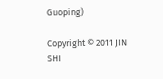Guoping)

Copyright © 2011 JIN SHI